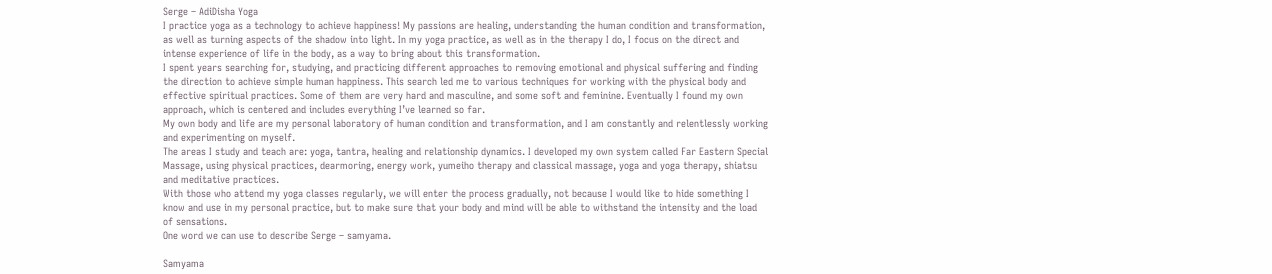Serge – AdiDisha Yoga
I practice yoga as a technology to achieve happiness! My passions are healing, understanding the human condition and transformation, as well as turning aspects of the shadow into light. In my yoga practice, as well as in the therapy I do, I focus on the direct and intense experience of life in the body, as a way to bring about this transformation.
I spent years searching for, studying, and practicing different approaches to removing emotional and physical suffering and finding the direction to achieve simple human happiness. This search led me to various techniques for working with the physical body and effective spiritual practices. Some of them are very hard and masculine, and some soft and feminine. Eventually I found my own approach, which is centered and includes everything I’ve learned so far.
My own body and life are my personal laboratory of human condition and transformation, and I am constantly and relentlessly working and experimenting on myself.
The areas I study and teach are: yoga, tantra, healing and relationship dynamics. I developed my own system called Far Eastern Special Massage, using physical practices, dearmoring, energy work, yumeiho therapy and classical massage, yoga and yoga therapy, shiatsu and meditative practices.
With those who attend my yoga classes regularly, we will enter the process gradually, not because I would like to hide something I know and use in my personal practice, but to make sure that your body and mind will be able to withstand the intensity and the load of sensations.
One word we can use to describe Serge – samyama.

Samyama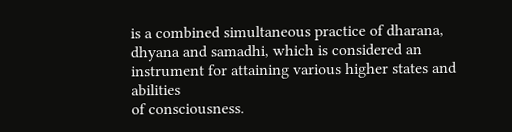is a combined simultaneous practice of dharana, dhyana and samadhi, which is considered an instrument for attaining various higher states and abilities
of consciousness.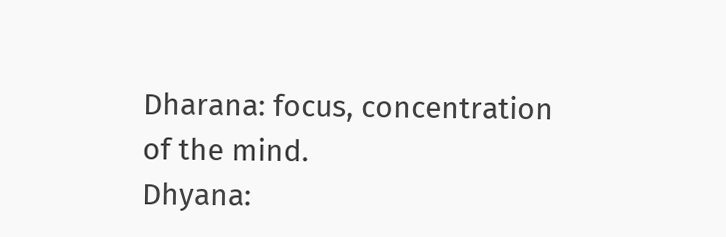Dharana: focus, concentration of the mind.
Dhyana: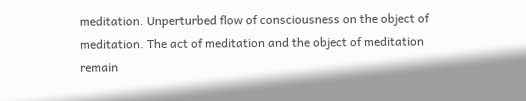meditation. Unperturbed flow of consciousness on the object of meditation. The act of meditation and the object of meditation remain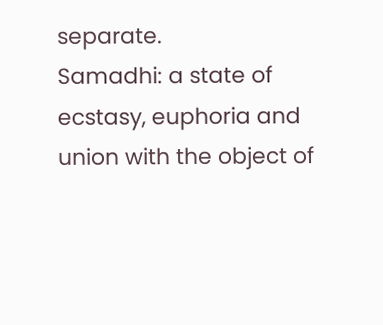separate.
Samadhi: a state of ecstasy, euphoria and union with the object of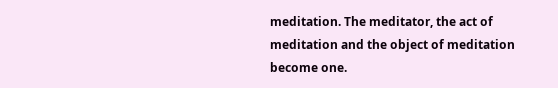meditation. The meditator, the act of meditation and the object of meditation become one.